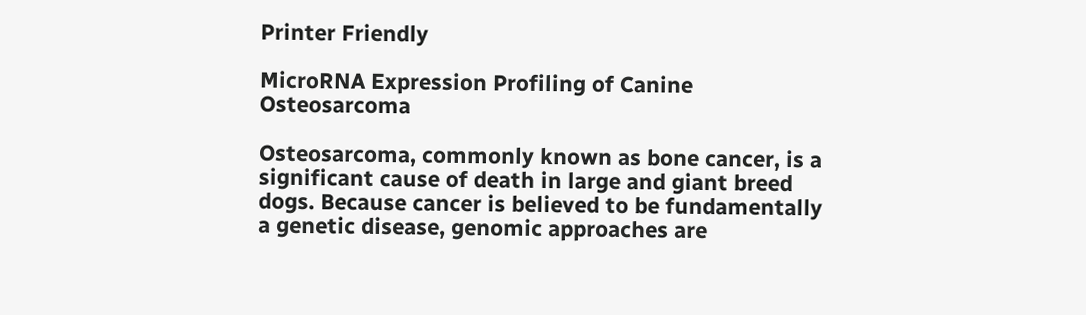Printer Friendly

MicroRNA Expression Profiling of Canine Osteosarcoma

Osteosarcoma, commonly known as bone cancer, is a significant cause of death in large and giant breed dogs. Because cancer is believed to be fundamentally a genetic disease, genomic approaches are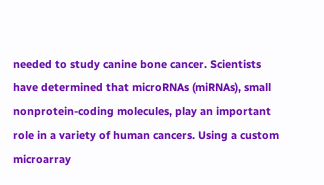needed to study canine bone cancer. Scientists have determined that microRNAs (miRNAs), small nonprotein-coding molecules, play an important role in a variety of human cancers. Using a custom microarray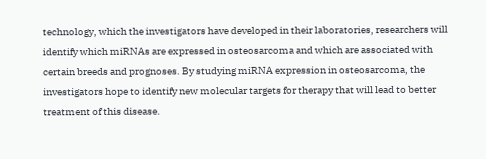technology, which the investigators have developed in their laboratories, researchers will identify which miRNAs are expressed in osteosarcoma and which are associated with certain breeds and prognoses. By studying miRNA expression in osteosarcoma, the investigators hope to identify new molecular targets for therapy that will lead to better treatment of this disease.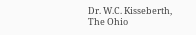Dr. W.C. Kisseberth, The Ohio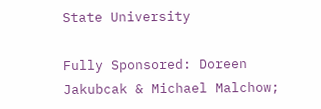State University

Fully Sponsored: Doreen Jakubcak & Michael Malchow;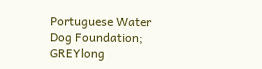Portuguese Water Dog Foundation; GREYlong